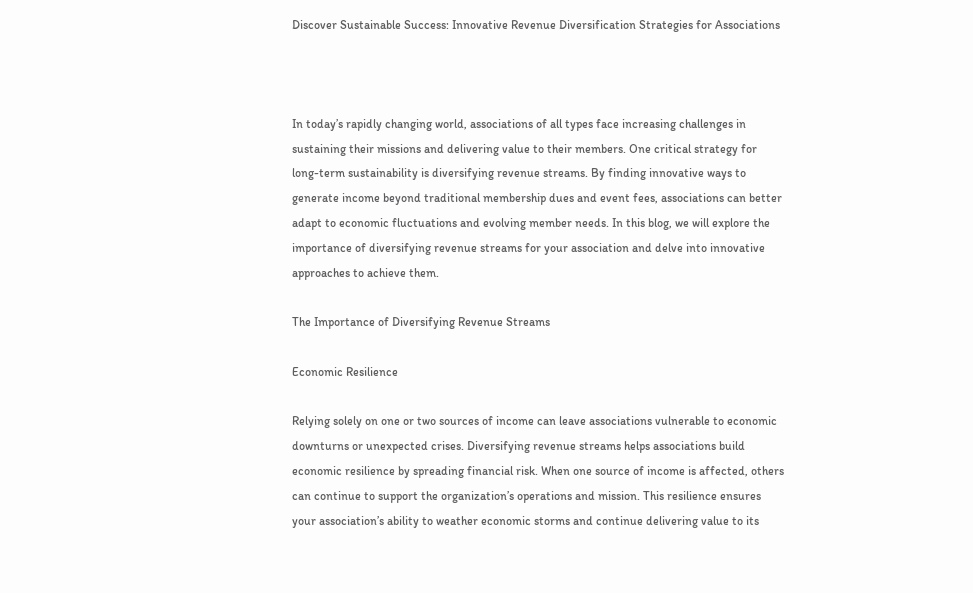Discover Sustainable Success: Innovative Revenue Diversification Strategies for Associations



In today’s rapidly changing world, associations of all types face increasing challenges in sustaining their missions and delivering value to their members. One critical strategy for long-term sustainability is diversifying revenue streams. By finding innovative ways to generate income beyond traditional membership dues and event fees, associations can better adapt to economic fluctuations and evolving member needs. In this blog, we will explore the importance of diversifying revenue streams for your association and delve into innovative approaches to achieve them.

The Importance of Diversifying Revenue Streams

Economic Resilience

Relying solely on one or two sources of income can leave associations vulnerable to economic downturns or unexpected crises. Diversifying revenue streams helps associations build economic resilience by spreading financial risk. When one source of income is affected, others can continue to support the organization’s operations and mission. This resilience ensures your association’s ability to weather economic storms and continue delivering value to its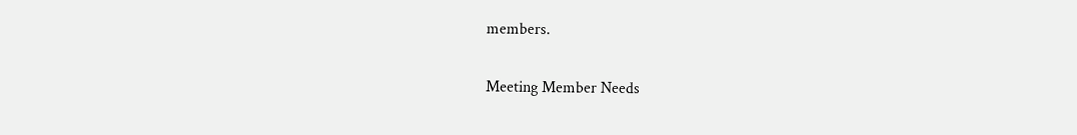members.

Meeting Member Needs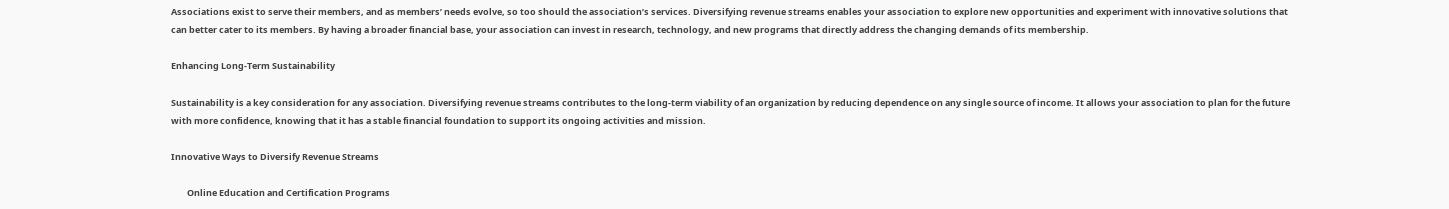Associations exist to serve their members, and as members’ needs evolve, so too should the association’s services. Diversifying revenue streams enables your association to explore new opportunities and experiment with innovative solutions that can better cater to its members. By having a broader financial base, your association can invest in research, technology, and new programs that directly address the changing demands of its membership.

Enhancing Long-Term Sustainability

Sustainability is a key consideration for any association. Diversifying revenue streams contributes to the long-term viability of an organization by reducing dependence on any single source of income. It allows your association to plan for the future with more confidence, knowing that it has a stable financial foundation to support its ongoing activities and mission.

Innovative Ways to Diversify Revenue Streams

        Online Education and Certification Programs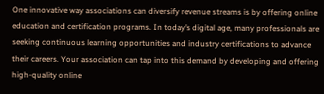One innovative way associations can diversify revenue streams is by offering online education and certification programs. In today’s digital age, many professionals are seeking continuous learning opportunities and industry certifications to advance their careers. Your association can tap into this demand by developing and offering high-quality online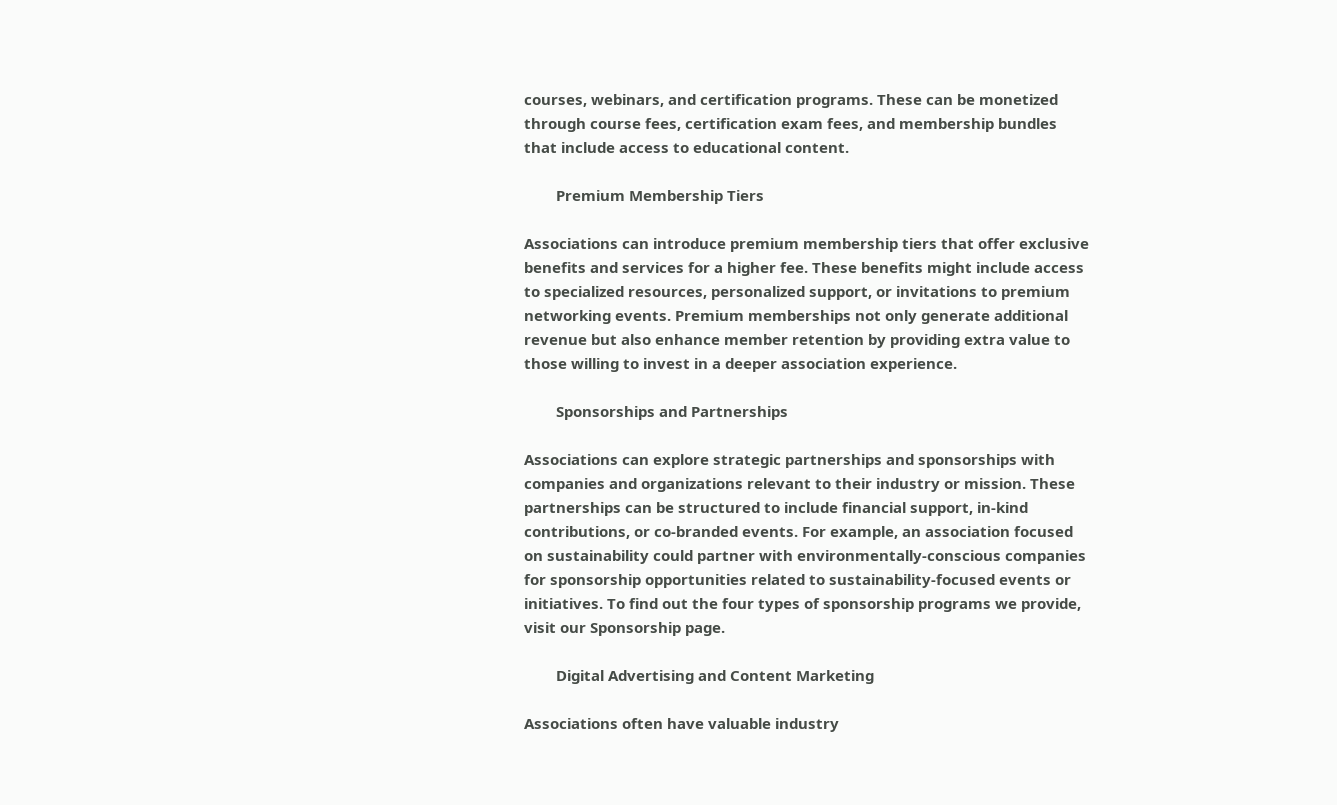courses, webinars, and certification programs. These can be monetized through course fees, certification exam fees, and membership bundles that include access to educational content.

        Premium Membership Tiers

Associations can introduce premium membership tiers that offer exclusive benefits and services for a higher fee. These benefits might include access to specialized resources, personalized support, or invitations to premium networking events. Premium memberships not only generate additional revenue but also enhance member retention by providing extra value to those willing to invest in a deeper association experience.

        Sponsorships and Partnerships

Associations can explore strategic partnerships and sponsorships with companies and organizations relevant to their industry or mission. These partnerships can be structured to include financial support, in-kind contributions, or co-branded events. For example, an association focused on sustainability could partner with environmentally-conscious companies for sponsorship opportunities related to sustainability-focused events or initiatives. To find out the four types of sponsorship programs we provide, visit our Sponsorship page.

        Digital Advertising and Content Marketing

Associations often have valuable industry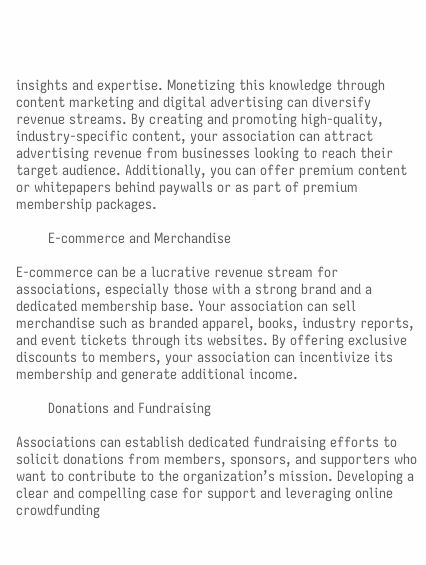insights and expertise. Monetizing this knowledge through content marketing and digital advertising can diversify revenue streams. By creating and promoting high-quality, industry-specific content, your association can attract advertising revenue from businesses looking to reach their target audience. Additionally, you can offer premium content or whitepapers behind paywalls or as part of premium membership packages.

        E-commerce and Merchandise

E-commerce can be a lucrative revenue stream for associations, especially those with a strong brand and a dedicated membership base. Your association can sell merchandise such as branded apparel, books, industry reports, and event tickets through its websites. By offering exclusive discounts to members, your association can incentivize its membership and generate additional income.

        Donations and Fundraising

Associations can establish dedicated fundraising efforts to solicit donations from members, sponsors, and supporters who want to contribute to the organization’s mission. Developing a clear and compelling case for support and leveraging online crowdfunding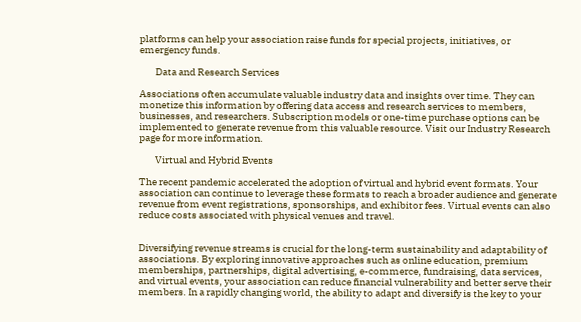platforms can help your association raise funds for special projects, initiatives, or emergency funds.

        Data and Research Services

Associations often accumulate valuable industry data and insights over time. They can monetize this information by offering data access and research services to members, businesses, and researchers. Subscription models or one-time purchase options can be implemented to generate revenue from this valuable resource. Visit our Industry Research page for more information.

        Virtual and Hybrid Events

The recent pandemic accelerated the adoption of virtual and hybrid event formats. Your association can continue to leverage these formats to reach a broader audience and generate revenue from event registrations, sponsorships, and exhibitor fees. Virtual events can also reduce costs associated with physical venues and travel.


Diversifying revenue streams is crucial for the long-term sustainability and adaptability of associations. By exploring innovative approaches such as online education, premium memberships, partnerships, digital advertising, e-commerce, fundraising, data services, and virtual events, your association can reduce financial vulnerability and better serve their members. In a rapidly changing world, the ability to adapt and diversify is the key to your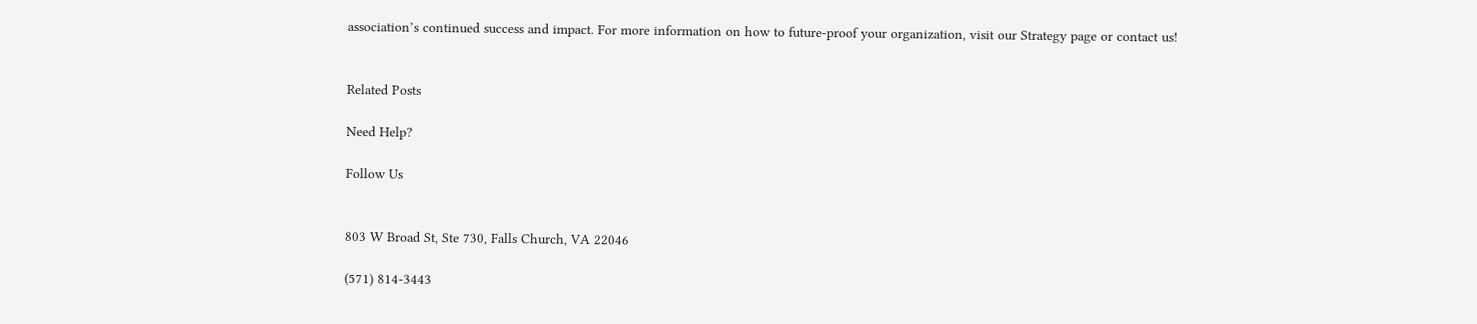association’s continued success and impact. For more information on how to future-proof your organization, visit our Strategy page or contact us!


Related Posts

Need Help?

Follow Us


803 W Broad St, Ste 730, Falls Church, VA 22046

(571) 814-3443